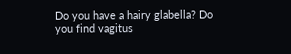Do you have a hairy glabella? Do you find vagitus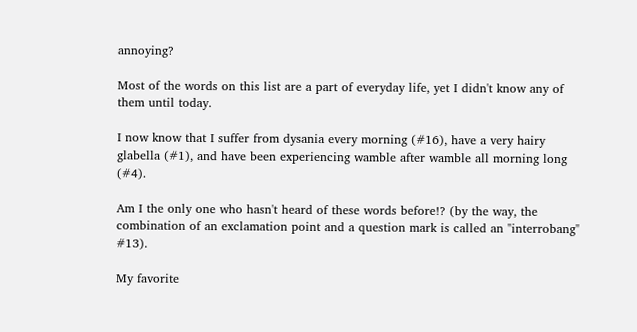annoying?

Most of the words on this list are a part of everyday life, yet I didn't know any of them until today.

I now know that I suffer from dysania every morning (#16), have a very hairy glabella (#1), and have been experiencing wamble after wamble all morning long (#4).

Am I the only one who hasn't heard of these words before!? (by the way, the combination of an exclamation point and a question mark is called an "interrobang" #13).

My favorite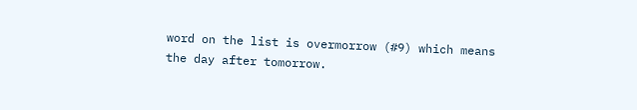word on the list is overmorrow (#9) which means the day after tomorrow.